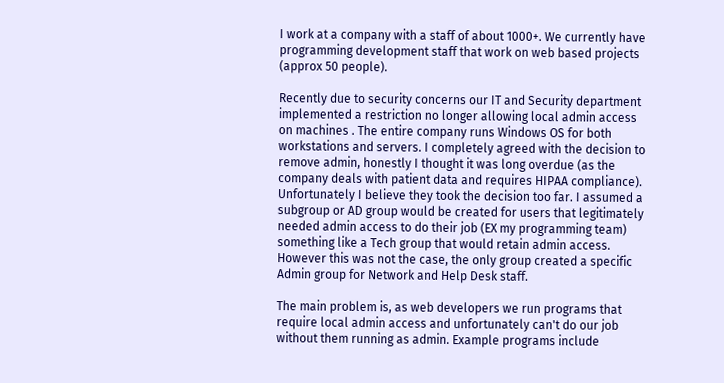I work at a company with a staff of about 1000+. We currently have programming development staff that work on web based projects (approx 50 people).

Recently due to security concerns our IT and Security department implemented a restriction no longer allowing local admin access on machines . The entire company runs Windows OS for both workstations and servers. I completely agreed with the decision to remove admin, honestly I thought it was long overdue (as the company deals with patient data and requires HIPAA compliance). Unfortunately I believe they took the decision too far. I assumed a subgroup or AD group would be created for users that legitimately needed admin access to do their job (EX my programming team) something like a Tech group that would retain admin access. However this was not the case, the only group created a specific Admin group for Network and Help Desk staff.

The main problem is, as web developers we run programs that require local admin access and unfortunately can't do our job without them running as admin. Example programs include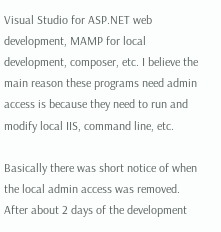Visual Studio for ASP.NET web development, MAMP for local development, composer, etc. I believe the main reason these programs need admin access is because they need to run and modify local IIS, command line, etc.

Basically there was short notice of when the local admin access was removed. After about 2 days of the development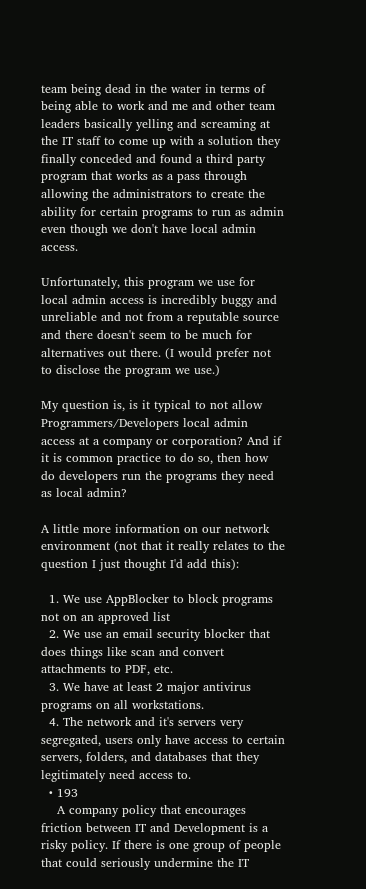team being dead in the water in terms of being able to work and me and other team leaders basically yelling and screaming at the IT staff to come up with a solution they finally conceded and found a third party program that works as a pass through allowing the administrators to create the ability for certain programs to run as admin even though we don't have local admin access.

Unfortunately, this program we use for local admin access is incredibly buggy and unreliable and not from a reputable source and there doesn't seem to be much for alternatives out there. (I would prefer not to disclose the program we use.)

My question is, is it typical to not allow Programmers/Developers local admin access at a company or corporation? And if it is common practice to do so, then how do developers run the programs they need as local admin?

A little more information on our network environment (not that it really relates to the question I just thought I'd add this):

  1. We use AppBlocker to block programs not on an approved list
  2. We use an email security blocker that does things like scan and convert attachments to PDF, etc.
  3. We have at least 2 major antivirus programs on all workstations.
  4. The network and it's servers very segregated, users only have access to certain servers, folders, and databases that they legitimately need access to.
  • 193
    A company policy that encourages friction between IT and Development is a risky policy. If there is one group of people that could seriously undermine the IT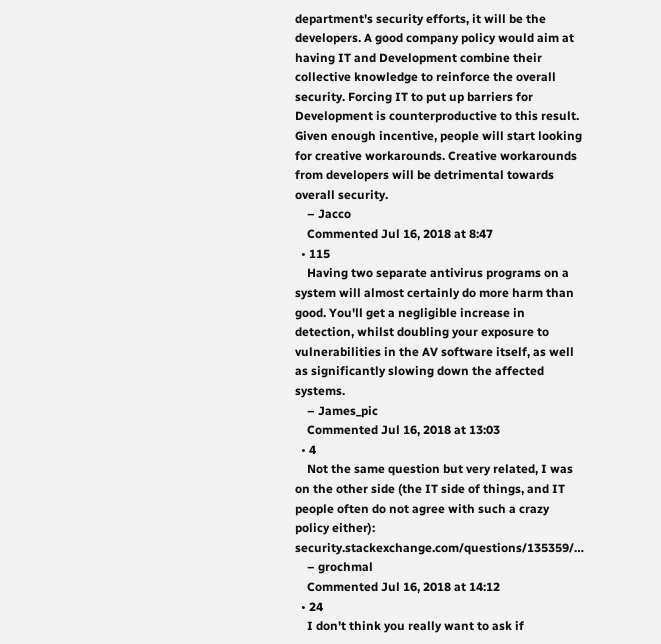department's security efforts, it will be the developers. A good company policy would aim at having IT and Development combine their collective knowledge to reinforce the overall security. Forcing IT to put up barriers for Development is counterproductive to this result. Given enough incentive, people will start looking for creative workarounds. Creative workarounds from developers will be detrimental towards overall security.
    – Jacco
    Commented Jul 16, 2018 at 8:47
  • 115
    Having two separate antivirus programs on a system will almost certainly do more harm than good. You'll get a negligible increase in detection, whilst doubling your exposure to vulnerabilities in the AV software itself, as well as significantly slowing down the affected systems.
    – James_pic
    Commented Jul 16, 2018 at 13:03
  • 4
    Not the same question but very related, I was on the other side (the IT side of things, and IT people often do not agree with such a crazy policy either): security.stackexchange.com/questions/135359/…
    – grochmal
    Commented Jul 16, 2018 at 14:12
  • 24
    I don't think you really want to ask if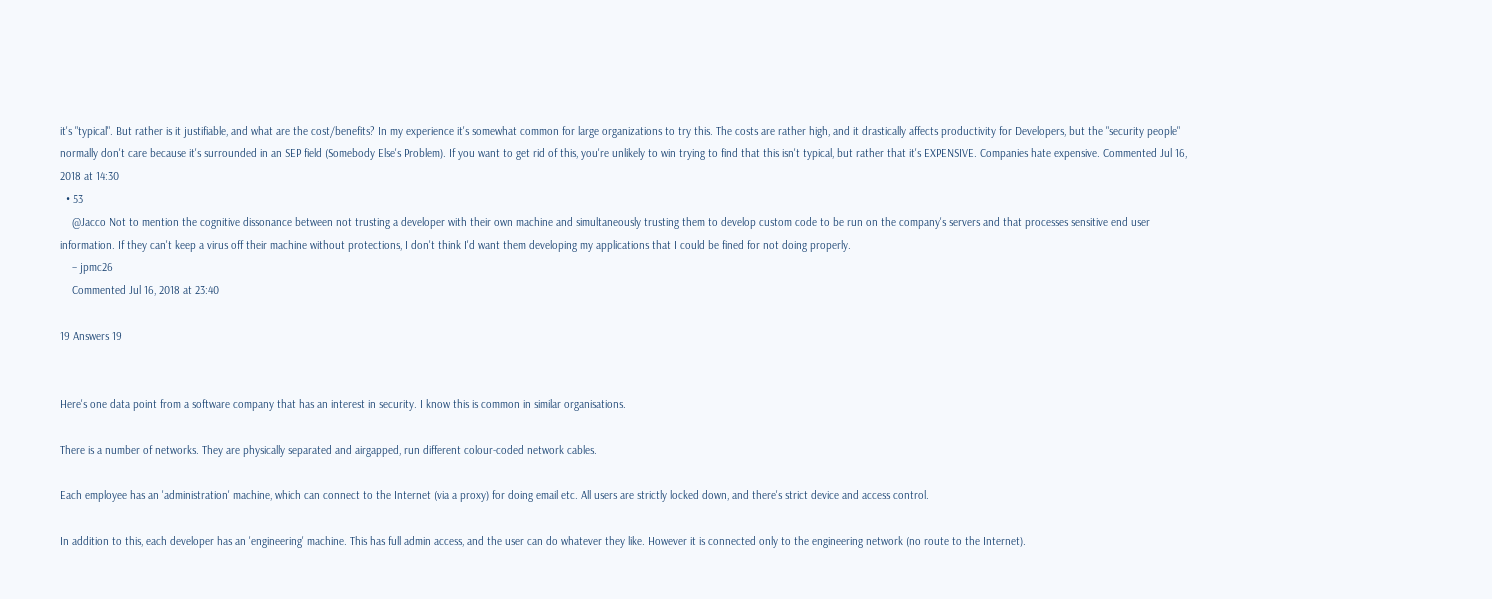it's "typical". But rather is it justifiable, and what are the cost/benefits? In my experience it's somewhat common for large organizations to try this. The costs are rather high, and it drastically affects productivity for Developers, but the "security people" normally don't care because it's surrounded in an SEP field (Somebody Else's Problem). If you want to get rid of this, you're unlikely to win trying to find that this isn't typical, but rather that it's EXPENSIVE. Companies hate expensive. Commented Jul 16, 2018 at 14:30
  • 53
    @Jacco Not to mention the cognitive dissonance between not trusting a developer with their own machine and simultaneously trusting them to develop custom code to be run on the company's servers and that processes sensitive end user information. If they can't keep a virus off their machine without protections, I don't think I'd want them developing my applications that I could be fined for not doing properly.
    – jpmc26
    Commented Jul 16, 2018 at 23:40

19 Answers 19


Here's one data point from a software company that has an interest in security. I know this is common in similar organisations.

There is a number of networks. They are physically separated and airgapped, run different colour-coded network cables.

Each employee has an 'administration' machine, which can connect to the Internet (via a proxy) for doing email etc. All users are strictly locked down, and there's strict device and access control.

In addition to this, each developer has an 'engineering' machine. This has full admin access, and the user can do whatever they like. However it is connected only to the engineering network (no route to the Internet).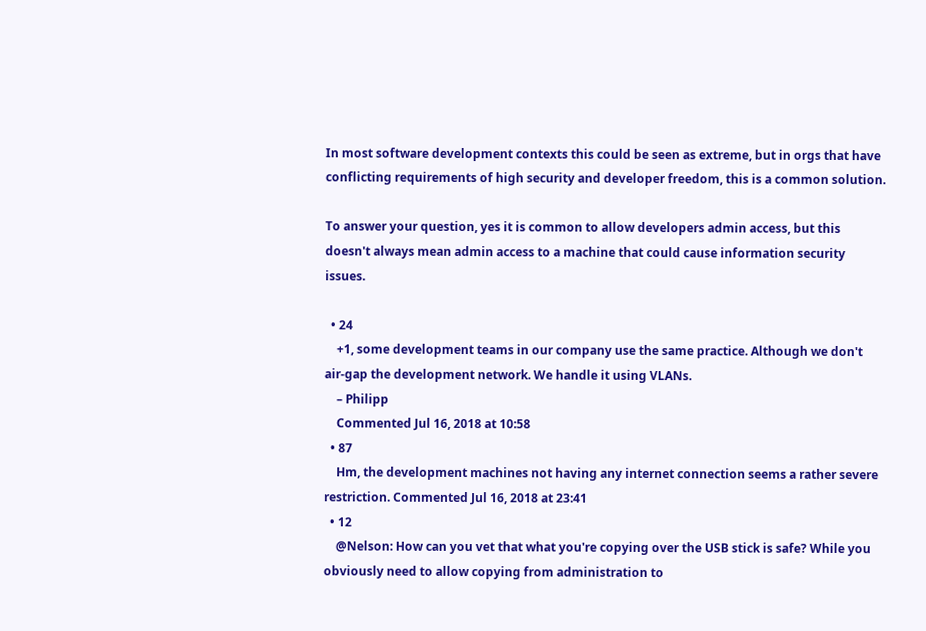In most software development contexts this could be seen as extreme, but in orgs that have conflicting requirements of high security and developer freedom, this is a common solution.

To answer your question, yes it is common to allow developers admin access, but this doesn't always mean admin access to a machine that could cause information security issues.

  • 24
    +1, some development teams in our company use the same practice. Although we don't air-gap the development network. We handle it using VLANs.
    – Philipp
    Commented Jul 16, 2018 at 10:58
  • 87
    Hm, the development machines not having any internet connection seems a rather severe restriction. Commented Jul 16, 2018 at 23:41
  • 12
    @Nelson: How can you vet that what you're copying over the USB stick is safe? While you obviously need to allow copying from administration to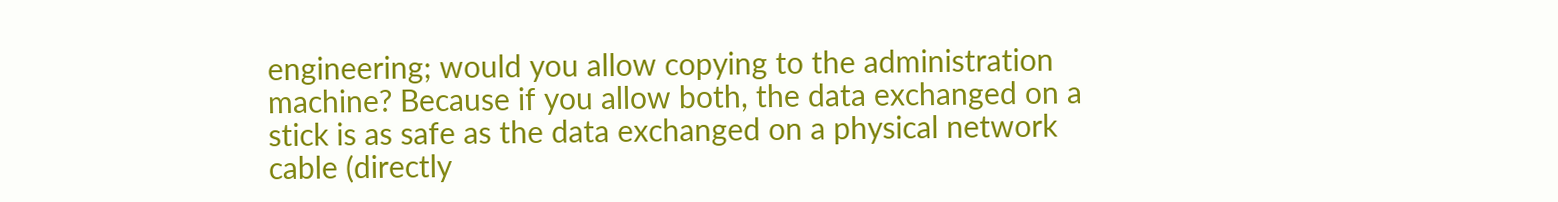engineering; would you allow copying to the administration machine? Because if you allow both, the data exchanged on a stick is as safe as the data exchanged on a physical network cable (directly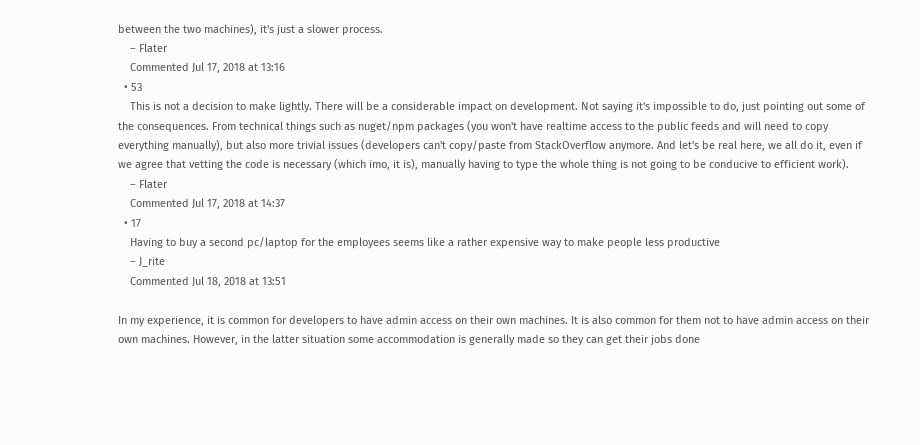between the two machines), it's just a slower process.
    – Flater
    Commented Jul 17, 2018 at 13:16
  • 53
    This is not a decision to make lightly. There will be a considerable impact on development. Not saying it's impossible to do, just pointing out some of the consequences. From technical things such as nuget/npm packages (you won't have realtime access to the public feeds and will need to copy everything manually), but also more trivial issues (developers can't copy/paste from StackOverflow anymore. And let's be real here, we all do it, even if we agree that vetting the code is necessary (which imo, it is), manually having to type the whole thing is not going to be conducive to efficient work).
    – Flater
    Commented Jul 17, 2018 at 14:37
  • 17
    Having to buy a second pc/laptop for the employees seems like a rather expensive way to make people less productive
    – J_rite
    Commented Jul 18, 2018 at 13:51

In my experience, it is common for developers to have admin access on their own machines. It is also common for them not to have admin access on their own machines. However, in the latter situation some accommodation is generally made so they can get their jobs done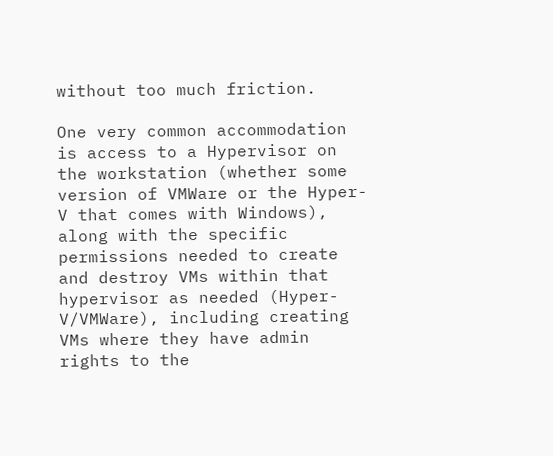without too much friction.

One very common accommodation is access to a Hypervisor on the workstation (whether some version of VMWare or the Hyper-V that comes with Windows), along with the specific permissions needed to create and destroy VMs within that hypervisor as needed (Hyper-V/VMWare), including creating VMs where they have admin rights to the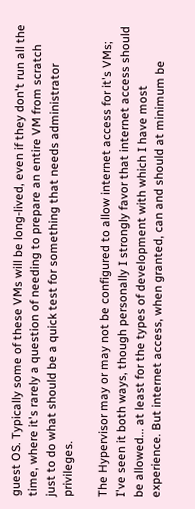guest OS. Typically some of these VMs will be long-lived, even if they don't run all the time, where it's rarely a question of needing to prepare an entire VM from scratch just to do what should be a quick test for something that needs administrator privileges.

The Hypervisor may or may not be configured to allow internet access for it's VMs; I've seen it both ways, though personally I strongly favor that internet access should be allowed... at least for the types of development with which I have most experience. But internet access, when granted, can and should at minimum be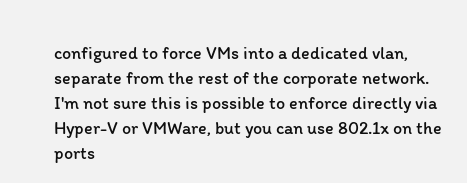configured to force VMs into a dedicated vlan, separate from the rest of the corporate network. I'm not sure this is possible to enforce directly via Hyper-V or VMWare, but you can use 802.1x on the ports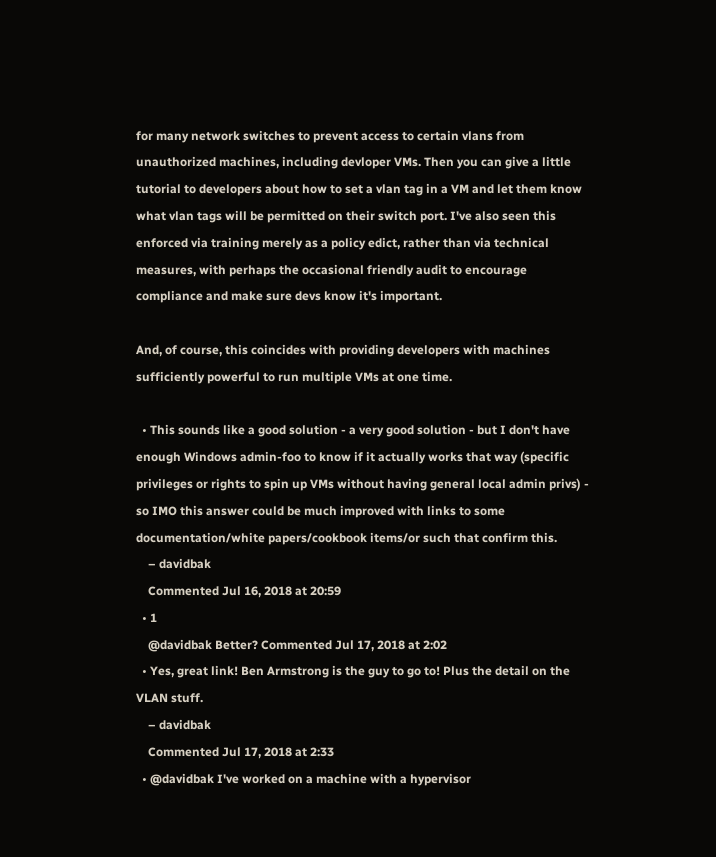for many network switches to prevent access to certain vlans from unauthorized machines, including devloper VMs. Then you can give a little tutorial to developers about how to set a vlan tag in a VM and let them know what vlan tags will be permitted on their switch port. I've also seen this enforced via training merely as a policy edict, rather than via technical measures, with perhaps the occasional friendly audit to encourage compliance and make sure devs know it's important.

And, of course, this coincides with providing developers with machines sufficiently powerful to run multiple VMs at one time.

  • This sounds like a good solution - a very good solution - but I don't have enough Windows admin-foo to know if it actually works that way (specific privileges or rights to spin up VMs without having general local admin privs) - so IMO this answer could be much improved with links to some documentation/white papers/cookbook items/or such that confirm this.
    – davidbak
    Commented Jul 16, 2018 at 20:59
  • 1
    @davidbak Better? Commented Jul 17, 2018 at 2:02
  • Yes, great link! Ben Armstrong is the guy to go to! Plus the detail on the VLAN stuff.
    – davidbak
    Commented Jul 17, 2018 at 2:33
  • @davidbak I've worked on a machine with a hypervisor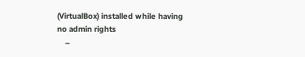(VirtualBox) installed while having no admin rights
    –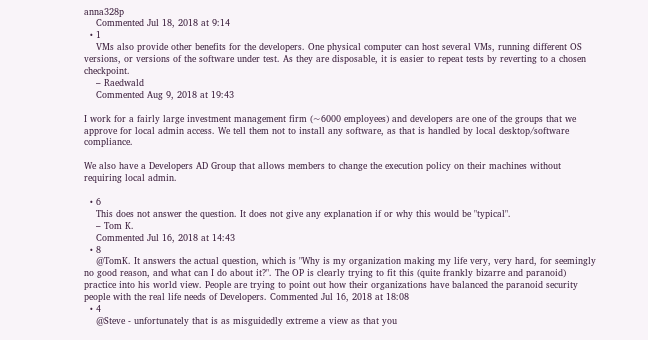anna328p
    Commented Jul 18, 2018 at 9:14
  • 1
    VMs also provide other benefits for the developers. One physical computer can host several VMs, running different OS versions, or versions of the software under test. As they are disposable, it is easier to repeat tests by reverting to a chosen checkpoint.
    – Raedwald
    Commented Aug 9, 2018 at 19:43

I work for a fairly large investment management firm (~6000 employees) and developers are one of the groups that we approve for local admin access. We tell them not to install any software, as that is handled by local desktop/software compliance.

We also have a Developers AD Group that allows members to change the execution policy on their machines without requiring local admin.

  • 6
    This does not answer the question. It does not give any explanation if or why this would be "typical".
    – Tom K.
    Commented Jul 16, 2018 at 14:43
  • 8
    @TomK. It answers the actual question, which is "Why is my organization making my life very, very hard, for seemingly no good reason, and what can I do about it?". The OP is clearly trying to fit this (quite frankly bizarre and paranoid) practice into his world view. People are trying to point out how their organizations have balanced the paranoid security people with the real life needs of Developers. Commented Jul 16, 2018 at 18:08
  • 4
    @Steve - unfortunately that is as misguidedly extreme a view as that you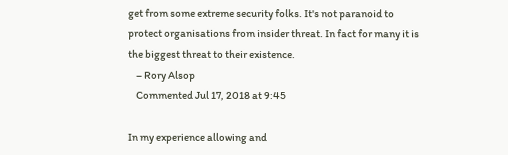get from some extreme security folks. It's not paranoid to protect organisations from insider threat. In fact for many it is the biggest threat to their existence.
    – Rory Alsop
    Commented Jul 17, 2018 at 9:45

In my experience allowing and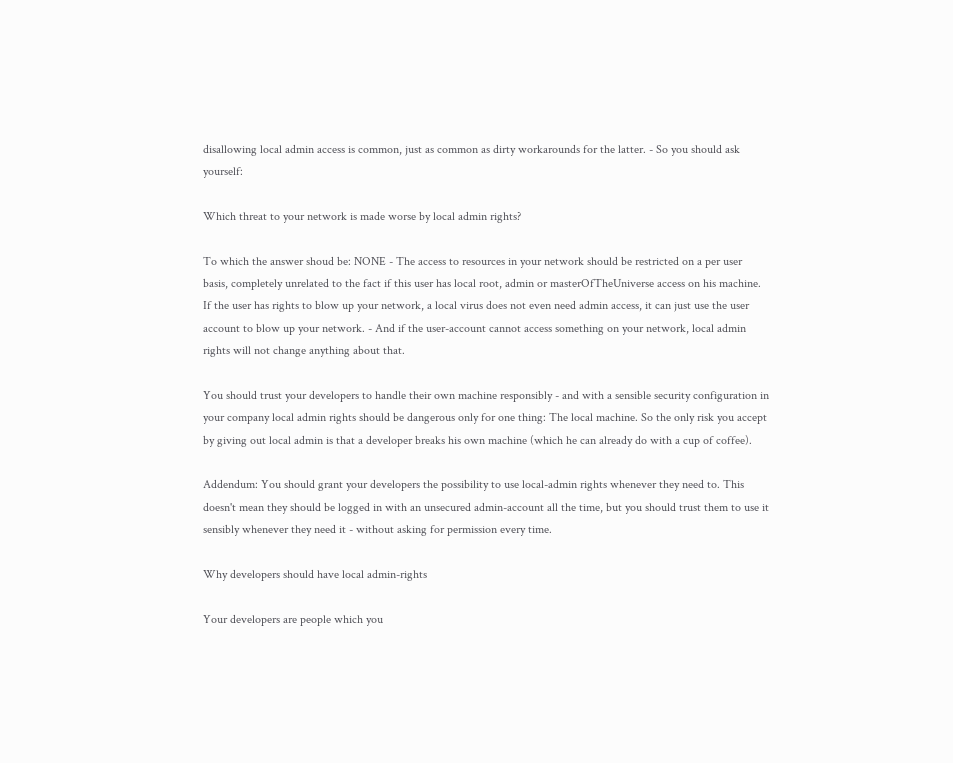disallowing local admin access is common, just as common as dirty workarounds for the latter. - So you should ask yourself:

Which threat to your network is made worse by local admin rights?

To which the answer shoud be: NONE - The access to resources in your network should be restricted on a per user basis, completely unrelated to the fact if this user has local root, admin or masterOfTheUniverse access on his machine. If the user has rights to blow up your network, a local virus does not even need admin access, it can just use the user account to blow up your network. - And if the user-account cannot access something on your network, local admin rights will not change anything about that.

You should trust your developers to handle their own machine responsibly - and with a sensible security configuration in your company local admin rights should be dangerous only for one thing: The local machine. So the only risk you accept by giving out local admin is that a developer breaks his own machine (which he can already do with a cup of coffee).

Addendum: You should grant your developers the possibility to use local-admin rights whenever they need to. This doesn't mean they should be logged in with an unsecured admin-account all the time, but you should trust them to use it sensibly whenever they need it - without asking for permission every time.

Why developers should have local admin-rights

Your developers are people which you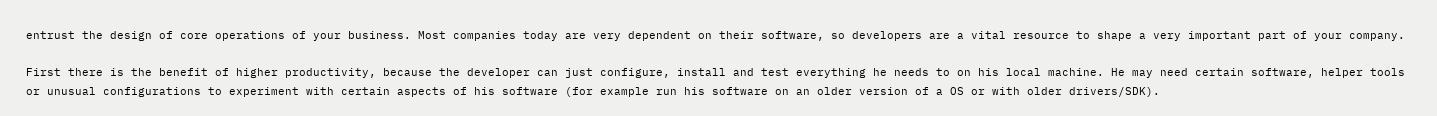entrust the design of core operations of your business. Most companies today are very dependent on their software, so developers are a vital resource to shape a very important part of your company.

First there is the benefit of higher productivity, because the developer can just configure, install and test everything he needs to on his local machine. He may need certain software, helper tools or unusual configurations to experiment with certain aspects of his software (for example run his software on an older version of a OS or with older drivers/SDK).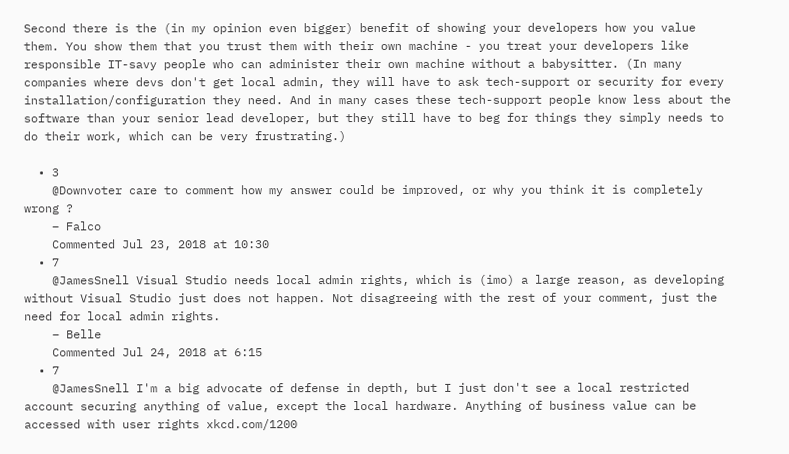Second there is the (in my opinion even bigger) benefit of showing your developers how you value them. You show them that you trust them with their own machine - you treat your developers like responsible IT-savy people who can administer their own machine without a babysitter. (In many companies where devs don't get local admin, they will have to ask tech-support or security for every installation/configuration they need. And in many cases these tech-support people know less about the software than your senior lead developer, but they still have to beg for things they simply needs to do their work, which can be very frustrating.)

  • 3
    @Downvoter care to comment how my answer could be improved, or why you think it is completely wrong ?
    – Falco
    Commented Jul 23, 2018 at 10:30
  • 7
    @JamesSnell Visual Studio needs local admin rights, which is (imo) a large reason, as developing without Visual Studio just does not happen. Not disagreeing with the rest of your comment, just the need for local admin rights.
    – Belle
    Commented Jul 24, 2018 at 6:15
  • 7
    @JamesSnell I'm a big advocate of defense in depth, but I just don't see a local restricted account securing anything of value, except the local hardware. Anything of business value can be accessed with user rights xkcd.com/1200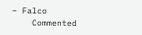– Falco
    Commented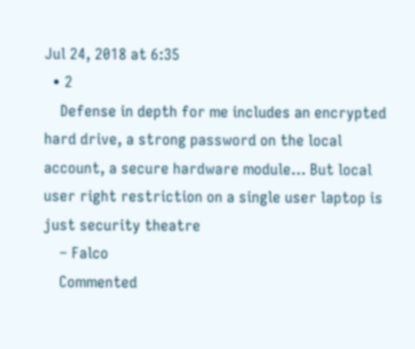Jul 24, 2018 at 6:35
  • 2
    Defense in depth for me includes an encrypted hard drive, a strong password on the local account, a secure hardware module... But local user right restriction on a single user laptop is just security theatre
    – Falco
    Commented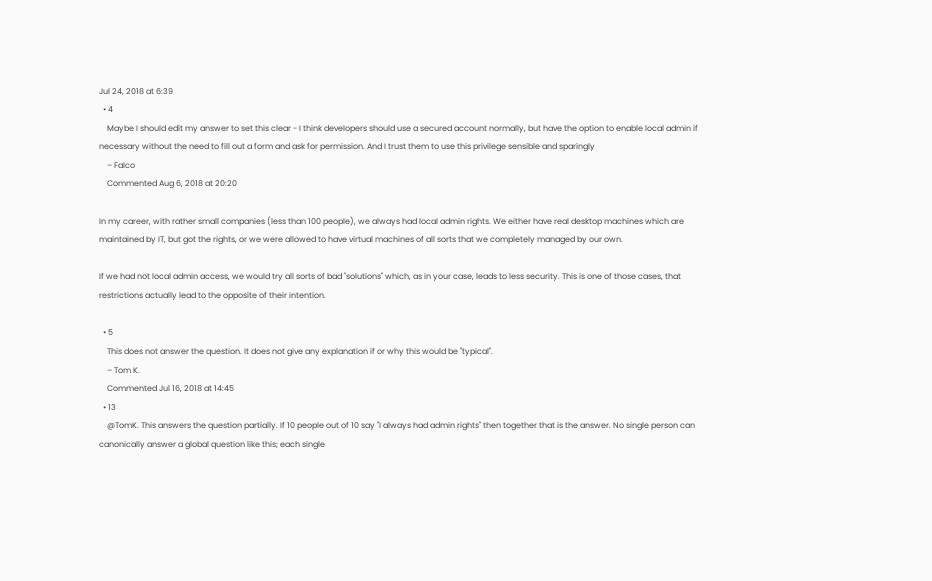Jul 24, 2018 at 6:39
  • 4
    Maybe I should edit my answer to set this clear - I think developers should use a secured account normally, but have the option to enable local admin if necessary without the need to fill out a form and ask for permission. And I trust them to use this privilege sensible and sparingly
    – Falco
    Commented Aug 6, 2018 at 20:20

In my career, with rather small companies (less than 100 people), we always had local admin rights. We either have real desktop machines which are maintained by IT, but got the rights, or we were allowed to have virtual machines of all sorts that we completely managed by our own.

If we had not local admin access, we would try all sorts of bad "solutions" which, as in your case, leads to less security. This is one of those cases, that restrictions actually lead to the opposite of their intention.

  • 5
    This does not answer the question. It does not give any explanation if or why this would be "typical".
    – Tom K.
    Commented Jul 16, 2018 at 14:45
  • 13
    @TomK. This answers the question partially. If 10 people out of 10 say "I always had admin rights" then together that is the answer. No single person can canonically answer a global question like this; each single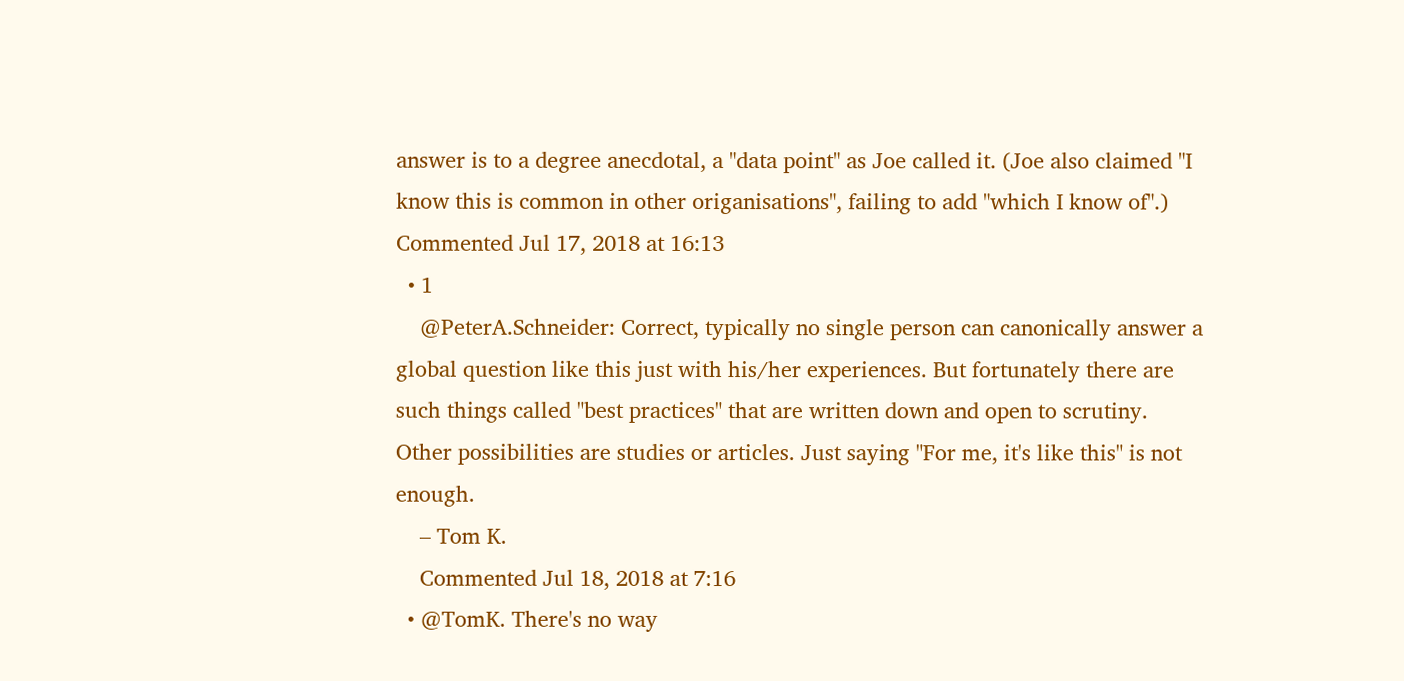answer is to a degree anecdotal, a "data point" as Joe called it. (Joe also claimed "I know this is common in other origanisations", failing to add "which I know of".) Commented Jul 17, 2018 at 16:13
  • 1
    @PeterA.Schneider: Correct, typically no single person can canonically answer a global question like this just with his/her experiences. But fortunately there are such things called "best practices" that are written down and open to scrutiny. Other possibilities are studies or articles. Just saying "For me, it's like this" is not enough.
    – Tom K.
    Commented Jul 18, 2018 at 7:16
  • @TomK. There's no way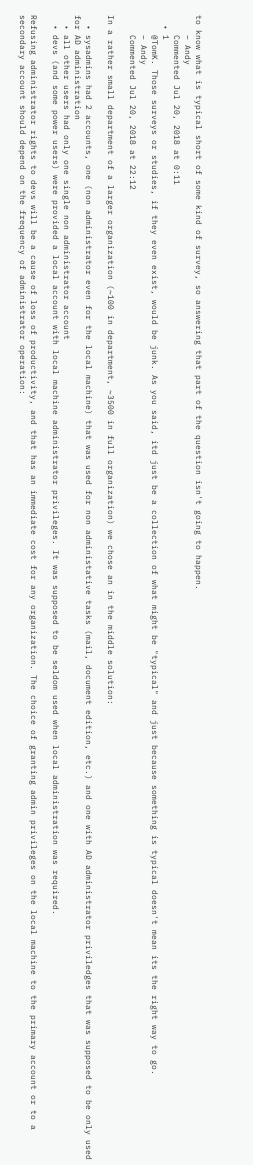to know what is typical short of some kind of survey, so answering that part of the question isn't going to happen.
    – Andy
    Commented Jul 20, 2018 at 0:11
  • 1
    @TomK. Those surveys or studies, if they even exist, would be junk. As you said, itd just be a collection of what might be "typical" and just because something is typical doesn't mean its the right way to go.
    – Andy
    Commented Jul 20, 2018 at 22:12

In a rather small department of a larger organization (~100 in department, ~3500 in full organization) we chose an in the middle solution:

  • sysadmins had 2 accounts, one (non administrator even for the local machine) that was used for non administative tasks (mail, document edition, etc.) and one with AD administrator priviledges that was supposed to be only used for AD administration
  • all other users had only one single non administrator account
  • devs (and some power users) were provided a local account with local machine administrator privileges. It was supposed to be seldom used when local administration was required.

Refusing administrator rights to devs will be a cause of loss of productivity, and that has an immediate cost for any organization. The choice of granting admin privileges on the local machine to the primary account or to a secondary account should depend on the frequency of administrator operation: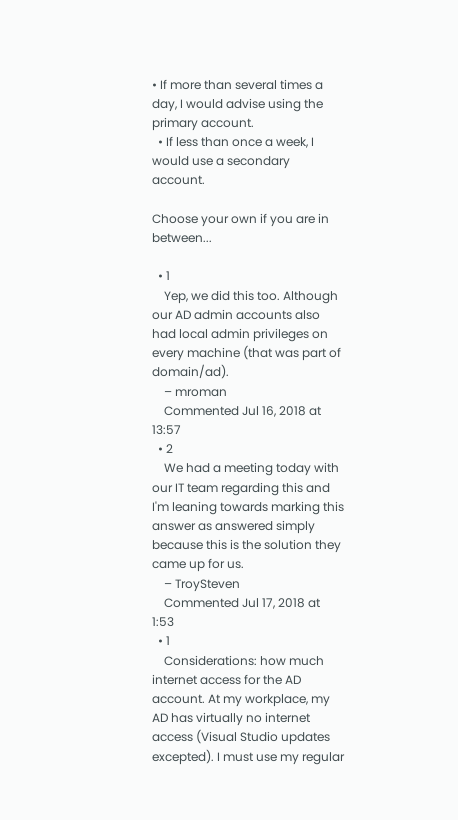• If more than several times a day, I would advise using the primary account.
  • If less than once a week, I would use a secondary account.

Choose your own if you are in between...

  • 1
    Yep, we did this too. Although our AD admin accounts also had local admin privileges on every machine (that was part of domain/ad).
    – mroman
    Commented Jul 16, 2018 at 13:57
  • 2
    We had a meeting today with our IT team regarding this and I'm leaning towards marking this answer as answered simply because this is the solution they came up for us.
    – TroySteven
    Commented Jul 17, 2018 at 1:53
  • 1
    Considerations: how much internet access for the AD account. At my workplace, my AD has virtually no internet access (Visual Studio updates excepted). I must use my regular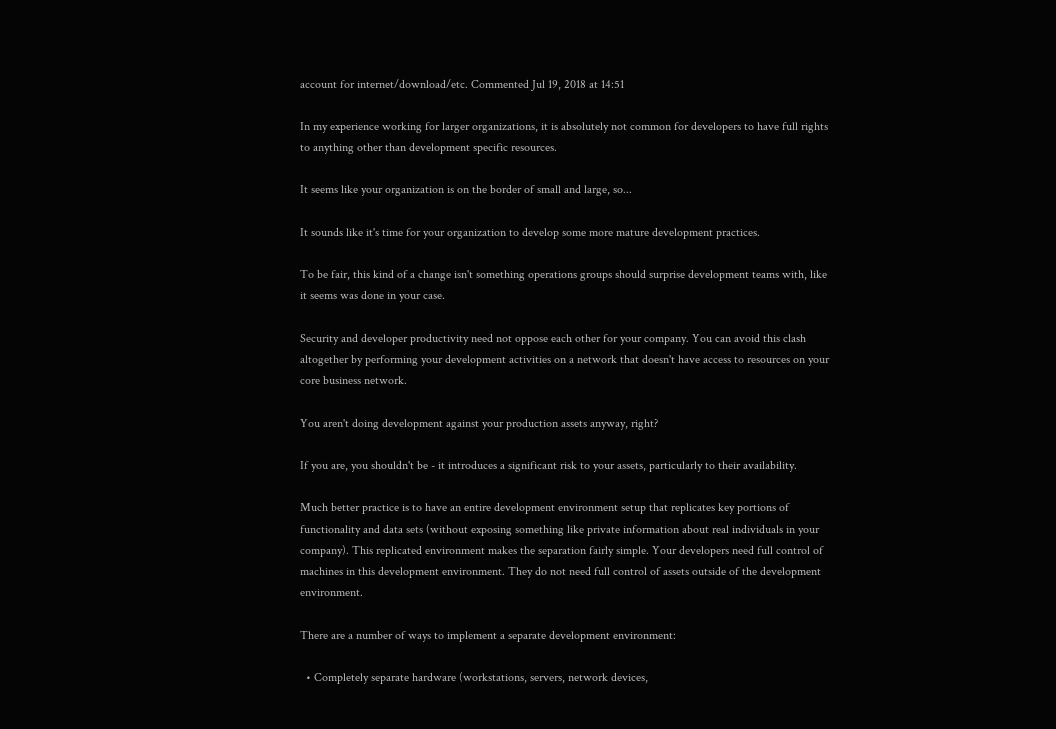account for internet/download/etc. Commented Jul 19, 2018 at 14:51

In my experience working for larger organizations, it is absolutely not common for developers to have full rights to anything other than development specific resources.

It seems like your organization is on the border of small and large, so...

It sounds like it's time for your organization to develop some more mature development practices.

To be fair, this kind of a change isn't something operations groups should surprise development teams with, like it seems was done in your case.

Security and developer productivity need not oppose each other for your company. You can avoid this clash altogether by performing your development activities on a network that doesn't have access to resources on your core business network.

You aren't doing development against your production assets anyway, right?

If you are, you shouldn't be - it introduces a significant risk to your assets, particularly to their availability.

Much better practice is to have an entire development environment setup that replicates key portions of functionality and data sets (without exposing something like private information about real individuals in your company). This replicated environment makes the separation fairly simple. Your developers need full control of machines in this development environment. They do not need full control of assets outside of the development environment.

There are a number of ways to implement a separate development environment:

  • Completely separate hardware (workstations, servers, network devices,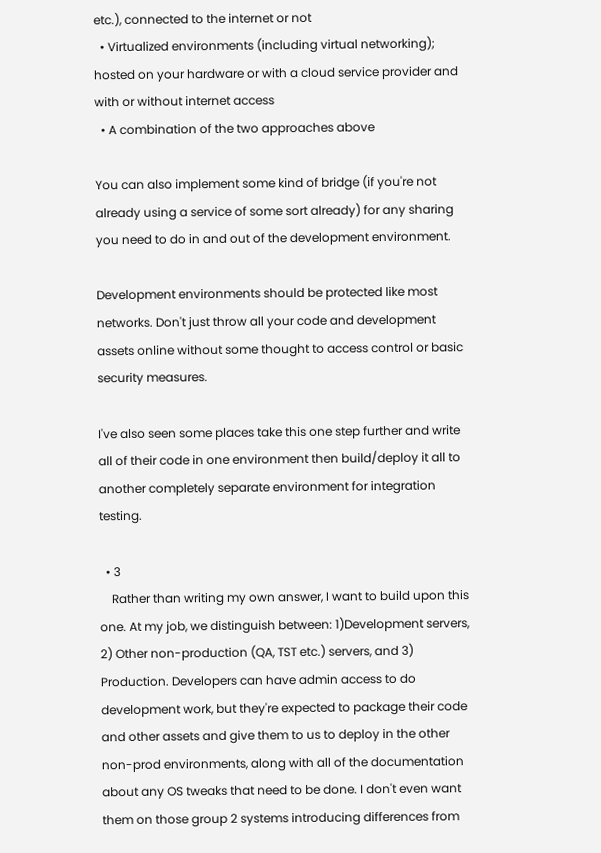etc.), connected to the internet or not
  • Virtualized environments (including virtual networking); hosted on your hardware or with a cloud service provider and with or without internet access
  • A combination of the two approaches above

You can also implement some kind of bridge (if you're not already using a service of some sort already) for any sharing you need to do in and out of the development environment.

Development environments should be protected like most networks. Don't just throw all your code and development assets online without some thought to access control or basic security measures.

I've also seen some places take this one step further and write all of their code in one environment then build/deploy it all to another completely separate environment for integration testing.

  • 3
    Rather than writing my own answer, I want to build upon this one. At my job, we distinguish between: 1)Development servers, 2) Other non-production (QA, TST etc.) servers, and 3) Production. Developers can have admin access to do development work, but they're expected to package their code and other assets and give them to us to deploy in the other non-prod environments, along with all of the documentation about any OS tweaks that need to be done. I don't even want them on those group 2 systems introducing differences from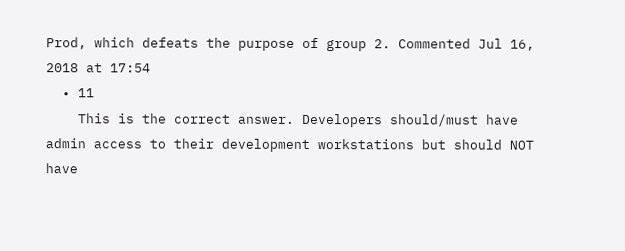Prod, which defeats the purpose of group 2. Commented Jul 16, 2018 at 17:54
  • 11
    This is the correct answer. Developers should/must have admin access to their development workstations but should NOT have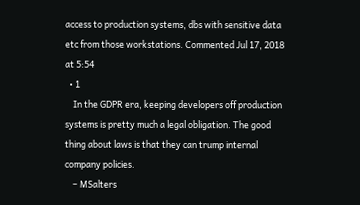access to production systems, dbs with sensitive data etc from those workstations. Commented Jul 17, 2018 at 5:54
  • 1
    In the GDPR era, keeping developers off production systems is pretty much a legal obligation. The good thing about laws is that they can trump internal company policies.
    – MSalters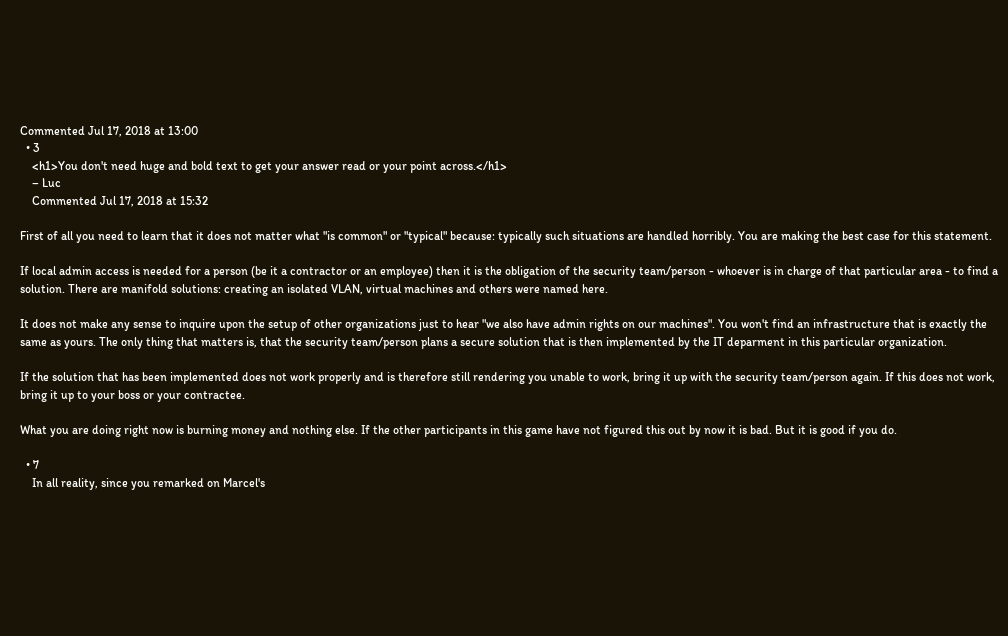Commented Jul 17, 2018 at 13:00
  • 3
    <h1>You don't need huge and bold text to get your answer read or your point across.</h1>
    – Luc
    Commented Jul 17, 2018 at 15:32

First of all you need to learn that it does not matter what "is common" or "typical" because: typically such situations are handled horribly. You are making the best case for this statement.

If local admin access is needed for a person (be it a contractor or an employee) then it is the obligation of the security team/person - whoever is in charge of that particular area - to find a solution. There are manifold solutions: creating an isolated VLAN, virtual machines and others were named here.

It does not make any sense to inquire upon the setup of other organizations just to hear "we also have admin rights on our machines". You won't find an infrastructure that is exactly the same as yours. The only thing that matters is, that the security team/person plans a secure solution that is then implemented by the IT deparment in this particular organization.

If the solution that has been implemented does not work properly and is therefore still rendering you unable to work, bring it up with the security team/person again. If this does not work, bring it up to your boss or your contractee.

What you are doing right now is burning money and nothing else. If the other participants in this game have not figured this out by now it is bad. But it is good if you do.

  • 7
    In all reality, since you remarked on Marcel's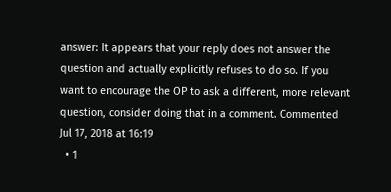answer: It appears that your reply does not answer the question and actually explicitly refuses to do so. If you want to encourage the OP to ask a different, more relevant question, consider doing that in a comment. Commented Jul 17, 2018 at 16:19
  • 1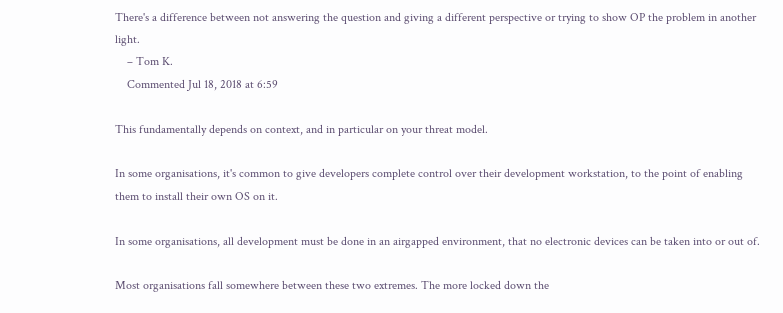There's a difference between not answering the question and giving a different perspective or trying to show OP the problem in another light.
    – Tom K.
    Commented Jul 18, 2018 at 6:59

This fundamentally depends on context, and in particular on your threat model.

In some organisations, it's common to give developers complete control over their development workstation, to the point of enabling them to install their own OS on it.

In some organisations, all development must be done in an airgapped environment, that no electronic devices can be taken into or out of.

Most organisations fall somewhere between these two extremes. The more locked down the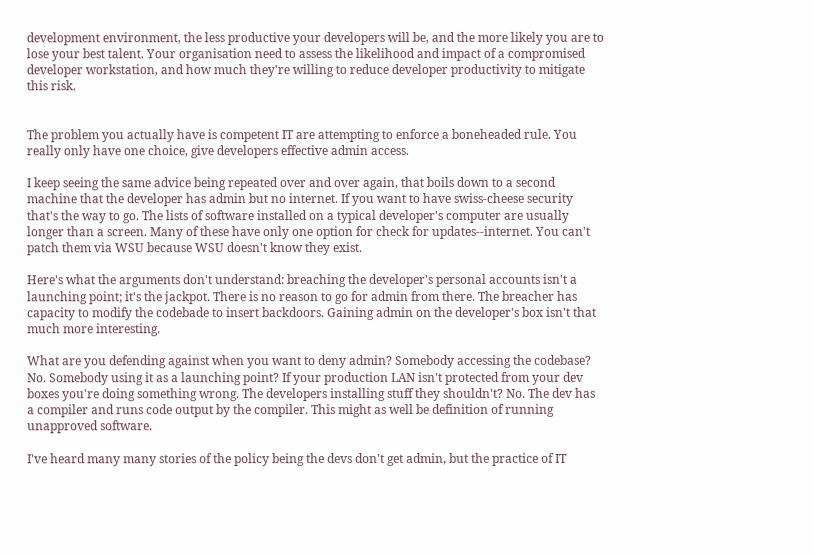development environment, the less productive your developers will be, and the more likely you are to lose your best talent. Your organisation need to assess the likelihood and impact of a compromised developer workstation, and how much they're willing to reduce developer productivity to mitigate this risk.


The problem you actually have is competent IT are attempting to enforce a boneheaded rule. You really only have one choice, give developers effective admin access.

I keep seeing the same advice being repeated over and over again, that boils down to a second machine that the developer has admin but no internet. If you want to have swiss-cheese security that's the way to go. The lists of software installed on a typical developer's computer are usually longer than a screen. Many of these have only one option for check for updates--internet. You can't patch them via WSU because WSU doesn't know they exist.

Here's what the arguments don't understand: breaching the developer's personal accounts isn't a launching point; it's the jackpot. There is no reason to go for admin from there. The breacher has capacity to modify the codebade to insert backdoors. Gaining admin on the developer's box isn't that much more interesting.

What are you defending against when you want to deny admin? Somebody accessing the codebase? No. Somebody using it as a launching point? If your production LAN isn't protected from your dev boxes you're doing something wrong. The developers installing stuff they shouldn't? No. The dev has a compiler and runs code output by the compiler. This might as well be definition of running unapproved software.

I've heard many many stories of the policy being the devs don't get admin, but the practice of IT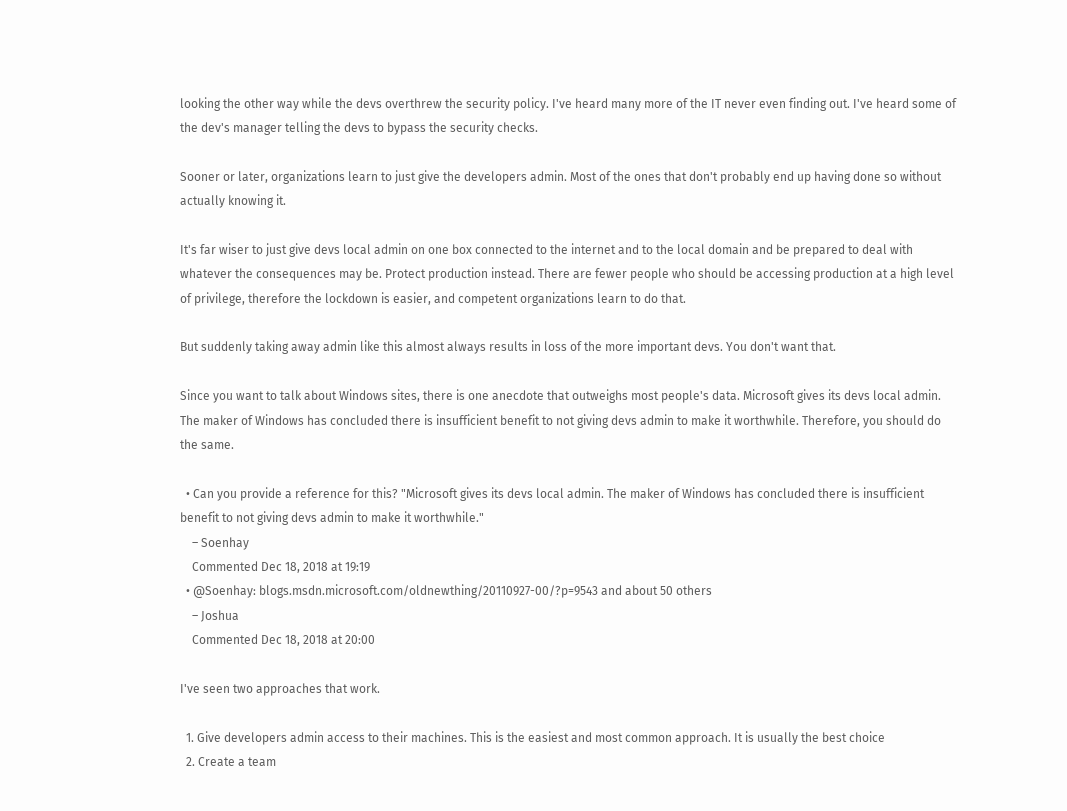looking the other way while the devs overthrew the security policy. I've heard many more of the IT never even finding out. I've heard some of the dev's manager telling the devs to bypass the security checks.

Sooner or later, organizations learn to just give the developers admin. Most of the ones that don't probably end up having done so without actually knowing it.

It's far wiser to just give devs local admin on one box connected to the internet and to the local domain and be prepared to deal with whatever the consequences may be. Protect production instead. There are fewer people who should be accessing production at a high level of privilege, therefore the lockdown is easier, and competent organizations learn to do that.

But suddenly taking away admin like this almost always results in loss of the more important devs. You don't want that.

Since you want to talk about Windows sites, there is one anecdote that outweighs most people's data. Microsoft gives its devs local admin. The maker of Windows has concluded there is insufficient benefit to not giving devs admin to make it worthwhile. Therefore, you should do the same.

  • Can you provide a reference for this? "Microsoft gives its devs local admin. The maker of Windows has concluded there is insufficient benefit to not giving devs admin to make it worthwhile."
    – Soenhay
    Commented Dec 18, 2018 at 19:19
  • @Soenhay: blogs.msdn.microsoft.com/oldnewthing/20110927-00/?p=9543 and about 50 others
    – Joshua
    Commented Dec 18, 2018 at 20:00

I've seen two approaches that work.

  1. Give developers admin access to their machines. This is the easiest and most common approach. It is usually the best choice
  2. Create a team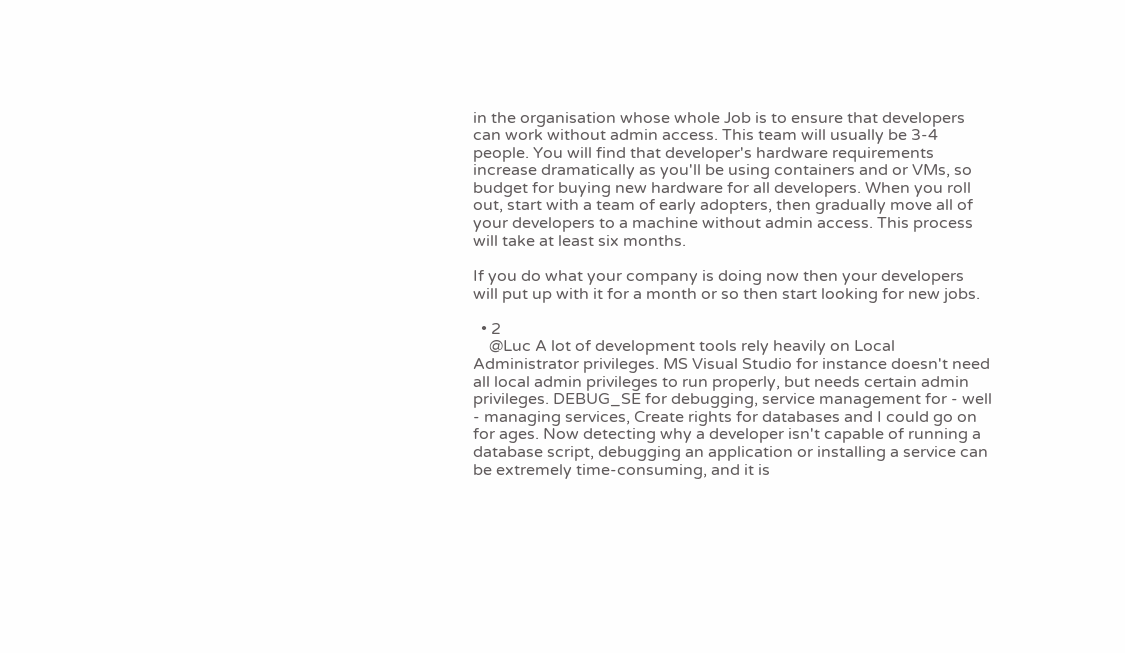in the organisation whose whole Job is to ensure that developers can work without admin access. This team will usually be 3-4 people. You will find that developer's hardware requirements increase dramatically as you'll be using containers and or VMs, so budget for buying new hardware for all developers. When you roll out, start with a team of early adopters, then gradually move all of your developers to a machine without admin access. This process will take at least six months.

If you do what your company is doing now then your developers will put up with it for a month or so then start looking for new jobs.

  • 2
    @Luc A lot of development tools rely heavily on Local Administrator privileges. MS Visual Studio for instance doesn't need all local admin privileges to run properly, but needs certain admin privileges. DEBUG_SE for debugging, service management for - well - managing services, Create rights for databases and I could go on for ages. Now detecting why a developer isn't capable of running a database script, debugging an application or installing a service can be extremely time-consuming, and it is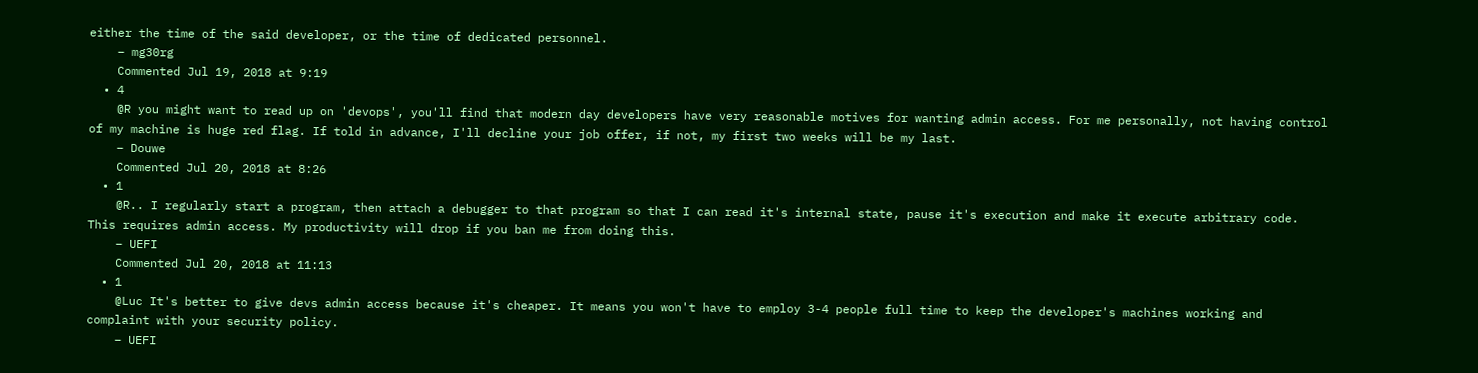either the time of the said developer, or the time of dedicated personnel.
    – mg30rg
    Commented Jul 19, 2018 at 9:19
  • 4
    @R you might want to read up on 'devops', you'll find that modern day developers have very reasonable motives for wanting admin access. For me personally, not having control of my machine is huge red flag. If told in advance, I'll decline your job offer, if not, my first two weeks will be my last.
    – Douwe
    Commented Jul 20, 2018 at 8:26
  • 1
    @R.. I regularly start a program, then attach a debugger to that program so that I can read it's internal state, pause it's execution and make it execute arbitrary code. This requires admin access. My productivity will drop if you ban me from doing this.
    – UEFI
    Commented Jul 20, 2018 at 11:13
  • 1
    @Luc It's better to give devs admin access because it's cheaper. It means you won't have to employ 3-4 people full time to keep the developer's machines working and complaint with your security policy.
    – UEFI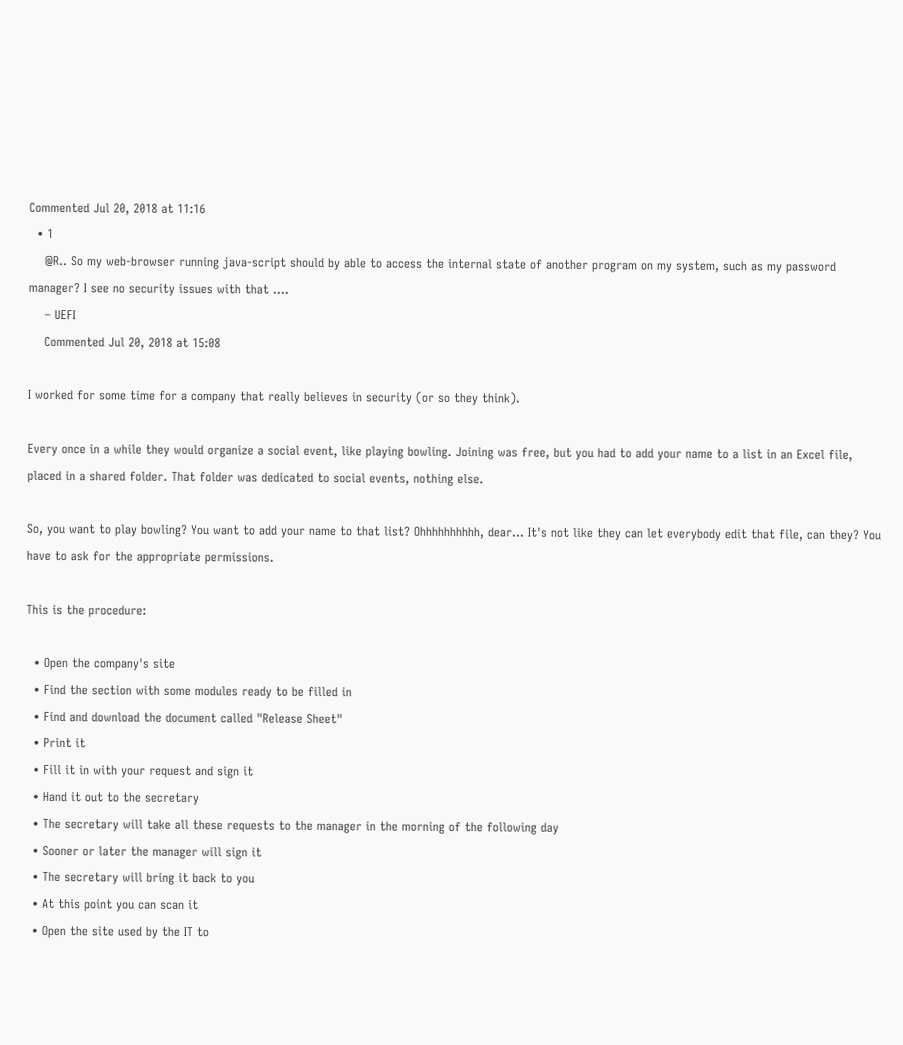Commented Jul 20, 2018 at 11:16
  • 1
    @R.. So my web-browser running java-script should by able to access the internal state of another program on my system, such as my password manager? I see no security issues with that ....
    – UEFI
    Commented Jul 20, 2018 at 15:08

I worked for some time for a company that really believes in security (or so they think).

Every once in a while they would organize a social event, like playing bowling. Joining was free, but you had to add your name to a list in an Excel file, placed in a shared folder. That folder was dedicated to social events, nothing else.

So, you want to play bowling? You want to add your name to that list? Ohhhhhhhhhh, dear... It's not like they can let everybody edit that file, can they? You have to ask for the appropriate permissions.

This is the procedure:

  • Open the company's site
  • Find the section with some modules ready to be filled in
  • Find and download the document called "Release Sheet"
  • Print it
  • Fill it in with your request and sign it
  • Hand it out to the secretary
  • The secretary will take all these requests to the manager in the morning of the following day
  • Sooner or later the manager will sign it
  • The secretary will bring it back to you
  • At this point you can scan it
  • Open the site used by the IT to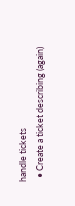handle tickets
  • Create a ticket describing (again)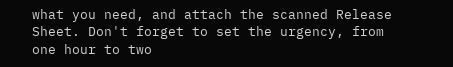what you need, and attach the scanned Release Sheet. Don't forget to set the urgency, from one hour to two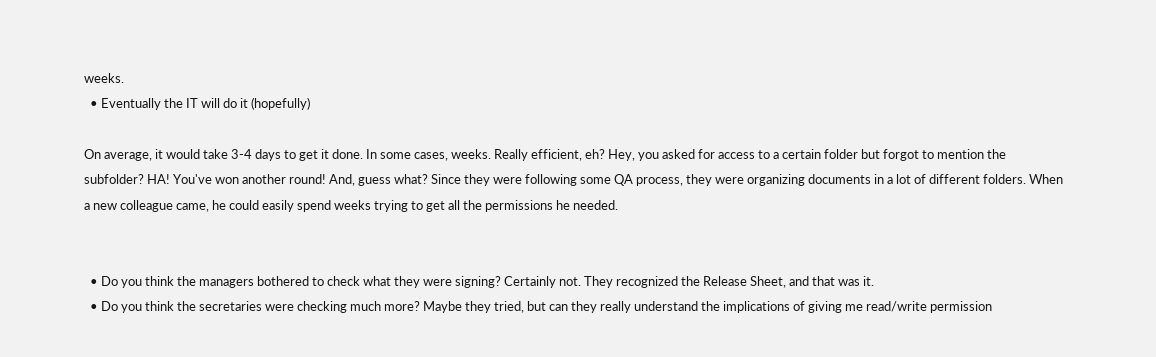weeks.
  • Eventually the IT will do it (hopefully)

On average, it would take 3-4 days to get it done. In some cases, weeks. Really efficient, eh? Hey, you asked for access to a certain folder but forgot to mention the subfolder? HA! You've won another round! And, guess what? Since they were following some QA process, they were organizing documents in a lot of different folders. When a new colleague came, he could easily spend weeks trying to get all the permissions he needed.


  • Do you think the managers bothered to check what they were signing? Certainly not. They recognized the Release Sheet, and that was it.
  • Do you think the secretaries were checking much more? Maybe they tried, but can they really understand the implications of giving me read/write permission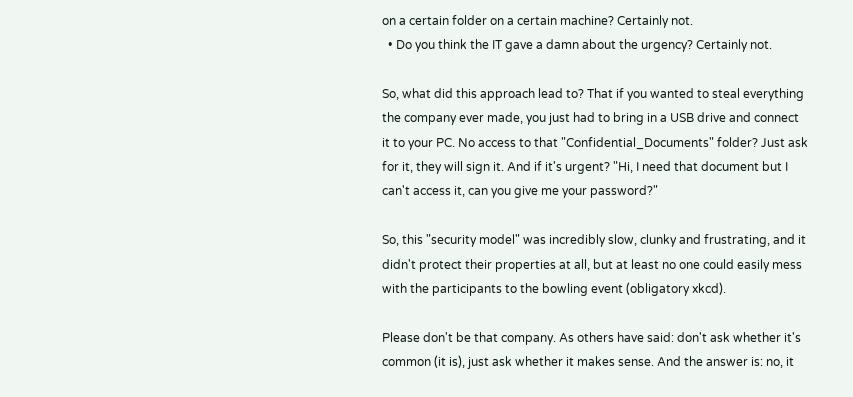on a certain folder on a certain machine? Certainly not.
  • Do you think the IT gave a damn about the urgency? Certainly not.

So, what did this approach lead to? That if you wanted to steal everything the company ever made, you just had to bring in a USB drive and connect it to your PC. No access to that "Confidential_Documents" folder? Just ask for it, they will sign it. And if it's urgent? "Hi, I need that document but I can't access it, can you give me your password?"

So, this "security model" was incredibly slow, clunky and frustrating, and it didn't protect their properties at all, but at least no one could easily mess with the participants to the bowling event (obligatory xkcd).

Please don't be that company. As others have said: don't ask whether it's common (it is), just ask whether it makes sense. And the answer is: no, it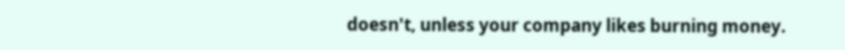doesn't, unless your company likes burning money.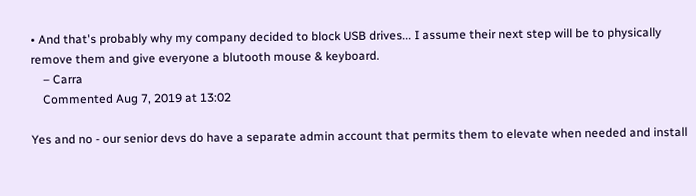• And that's probably why my company decided to block USB drives... I assume their next step will be to physically remove them and give everyone a blutooth mouse & keyboard.
    – Carra
    Commented Aug 7, 2019 at 13:02

Yes and no - our senior devs do have a separate admin account that permits them to elevate when needed and install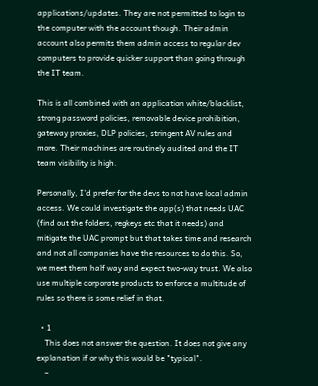applications/updates. They are not permitted to login to the computer with the account though. Their admin account also permits them admin access to regular dev computers to provide quicker support than going through the IT team.

This is all combined with an application white/blacklist, strong password policies, removable device prohibition, gateway proxies, DLP policies, stringent AV rules and more. Their machines are routinely audited and the IT team visibility is high.

Personally, I'd prefer for the devs to not have local admin access. We could investigate the app(s) that needs UAC (find out the folders, regkeys etc that it needs) and mitigate the UAC prompt but that takes time and research and not all companies have the resources to do this. So, we meet them half way and expect two-way trust. We also use multiple corporate products to enforce a multitude of rules so there is some relief in that.

  • 1
    This does not answer the question. It does not give any explanation if or why this would be "typical".
    –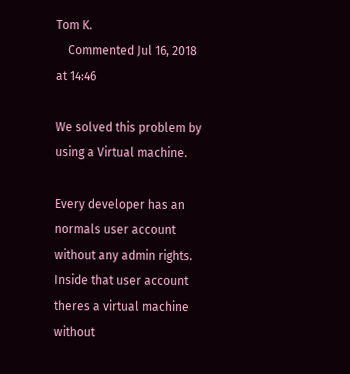Tom K.
    Commented Jul 16, 2018 at 14:46

We solved this problem by using a Virtual machine.

Every developer has an normals user account without any admin rights. Inside that user account theres a virtual machine without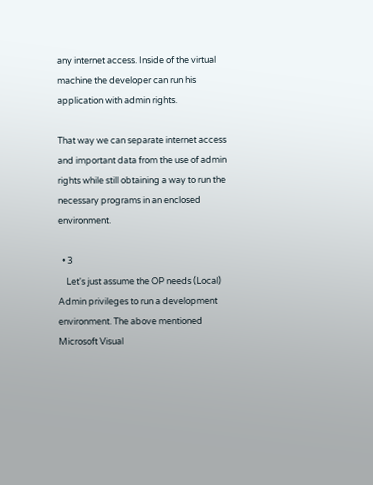any internet access. Inside of the virtual machine the developer can run his application with admin rights.

That way we can separate internet access and important data from the use of admin rights while still obtaining a way to run the necessary programs in an enclosed environment.

  • 3
    Let's just assume the OP needs (Local) Admin privileges to run a development environment. The above mentioned Microsoft Visual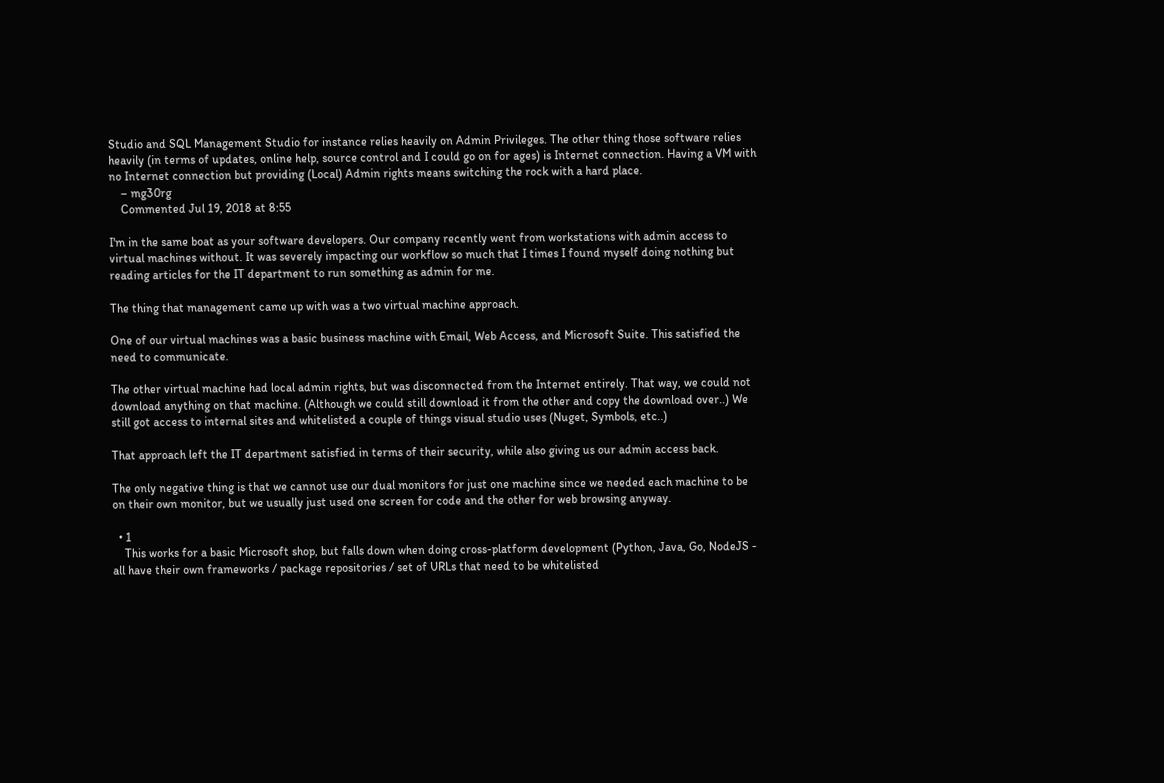Studio and SQL Management Studio for instance relies heavily on Admin Privileges. The other thing those software relies heavily (in terms of updates, online help, source control and I could go on for ages) is Internet connection. Having a VM with no Internet connection but providing (Local) Admin rights means switching the rock with a hard place.
    – mg30rg
    Commented Jul 19, 2018 at 8:55

I'm in the same boat as your software developers. Our company recently went from workstations with admin access to virtual machines without. It was severely impacting our workflow so much that I times I found myself doing nothing but reading articles for the IT department to run something as admin for me.

The thing that management came up with was a two virtual machine approach.

One of our virtual machines was a basic business machine with Email, Web Access, and Microsoft Suite. This satisfied the need to communicate.

The other virtual machine had local admin rights, but was disconnected from the Internet entirely. That way, we could not download anything on that machine. (Although we could still download it from the other and copy the download over..) We still got access to internal sites and whitelisted a couple of things visual studio uses (Nuget, Symbols, etc..)

That approach left the IT department satisfied in terms of their security, while also giving us our admin access back.

The only negative thing is that we cannot use our dual monitors for just one machine since we needed each machine to be on their own monitor, but we usually just used one screen for code and the other for web browsing anyway.

  • 1
    This works for a basic Microsoft shop, but falls down when doing cross-platform development (Python, Java, Go, NodeJS - all have their own frameworks / package repositories / set of URLs that need to be whitelisted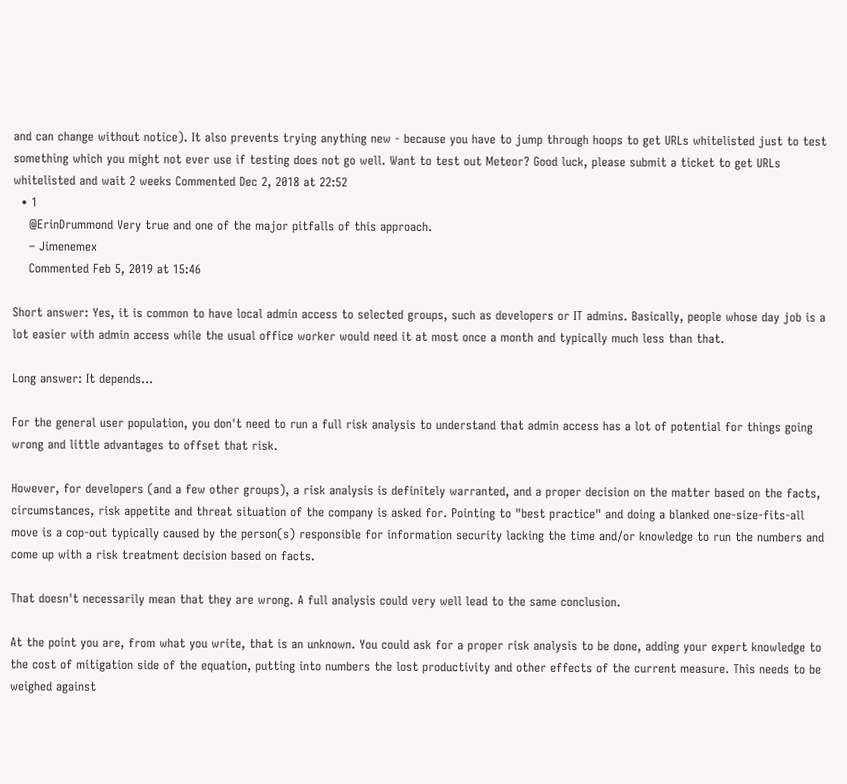and can change without notice). It also prevents trying anything new - because you have to jump through hoops to get URLs whitelisted just to test something which you might not ever use if testing does not go well. Want to test out Meteor? Good luck, please submit a ticket to get URLs whitelisted and wait 2 weeks Commented Dec 2, 2018 at 22:52
  • 1
    @ErinDrummond Very true and one of the major pitfalls of this approach.
    – Jimenemex
    Commented Feb 5, 2019 at 15:46

Short answer: Yes, it is common to have local admin access to selected groups, such as developers or IT admins. Basically, people whose day job is a lot easier with admin access while the usual office worker would need it at most once a month and typically much less than that.

Long answer: It depends...

For the general user population, you don't need to run a full risk analysis to understand that admin access has a lot of potential for things going wrong and little advantages to offset that risk.

However, for developers (and a few other groups), a risk analysis is definitely warranted, and a proper decision on the matter based on the facts, circumstances, risk appetite and threat situation of the company is asked for. Pointing to "best practice" and doing a blanked one-size-fits-all move is a cop-out typically caused by the person(s) responsible for information security lacking the time and/or knowledge to run the numbers and come up with a risk treatment decision based on facts.

That doesn't necessarily mean that they are wrong. A full analysis could very well lead to the same conclusion.

At the point you are, from what you write, that is an unknown. You could ask for a proper risk analysis to be done, adding your expert knowledge to the cost of mitigation side of the equation, putting into numbers the lost productivity and other effects of the current measure. This needs to be weighed against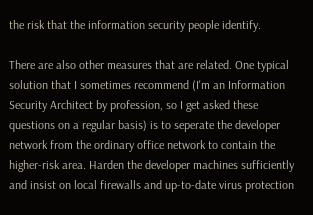the risk that the information security people identify.

There are also other measures that are related. One typical solution that I sometimes recommend (I'm an Information Security Architect by profession, so I get asked these questions on a regular basis) is to seperate the developer network from the ordinary office network to contain the higher-risk area. Harden the developer machines sufficiently and insist on local firewalls and up-to-date virus protection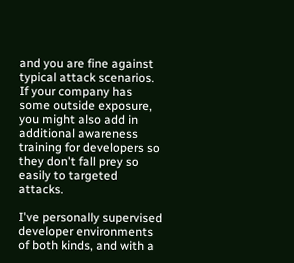and you are fine against typical attack scenarios. If your company has some outside exposure, you might also add in additional awareness training for developers so they don't fall prey so easily to targeted attacks.

I've personally supervised developer environments of both kinds, and with a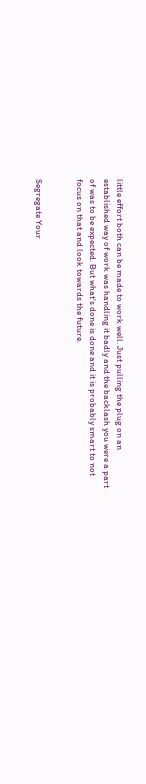little effort both can be made to work well. Just pulling the plug on an established way of work was handling it badly and the backlash you were a part of was to be expected. But what's done is done and it is probably smart to not focus on that and look towards the future.


Segregate Your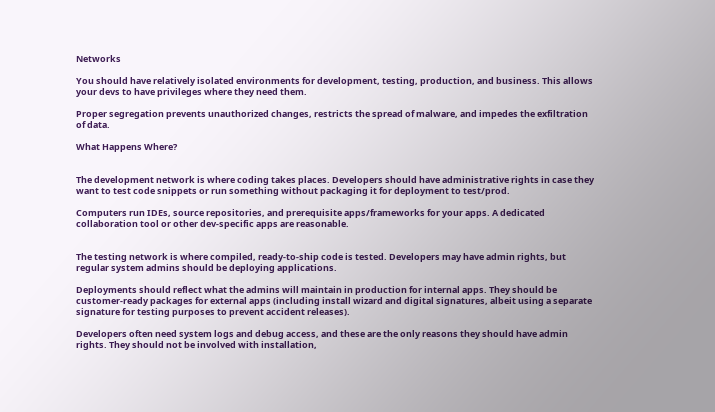Networks

You should have relatively isolated environments for development, testing, production, and business. This allows your devs to have privileges where they need them.

Proper segregation prevents unauthorized changes, restricts the spread of malware, and impedes the exfiltration of data.

What Happens Where?


The development network is where coding takes places. Developers should have administrative rights in case they want to test code snippets or run something without packaging it for deployment to test/prod.

Computers run IDEs, source repositories, and prerequisite apps/frameworks for your apps. A dedicated collaboration tool or other dev-specific apps are reasonable.


The testing network is where compiled, ready-to-ship code is tested. Developers may have admin rights, but regular system admins should be deploying applications.

Deployments should reflect what the admins will maintain in production for internal apps. They should be customer-ready packages for external apps (including install wizard and digital signatures, albeit using a separate signature for testing purposes to prevent accident releases).

Developers often need system logs and debug access, and these are the only reasons they should have admin rights. They should not be involved with installation,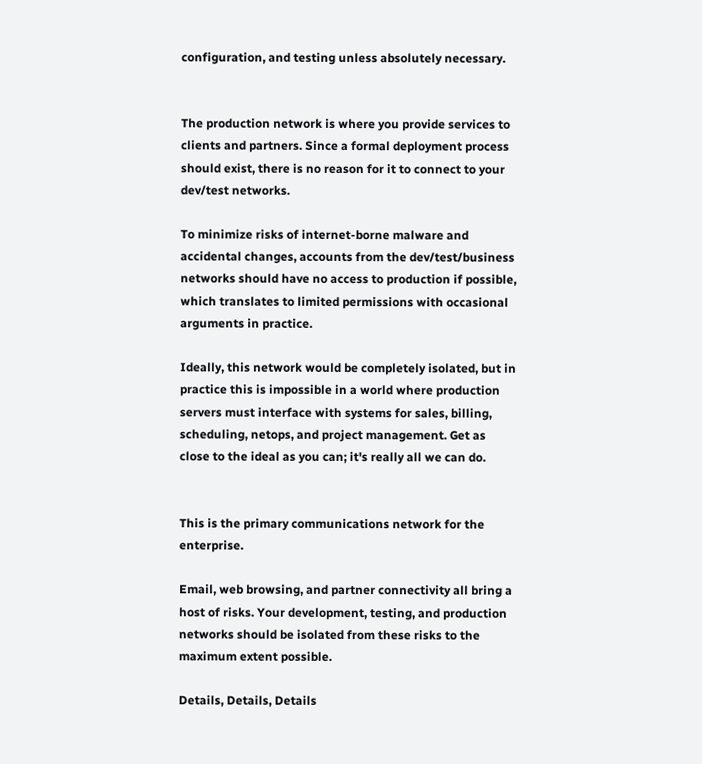configuration, and testing unless absolutely necessary.


The production network is where you provide services to clients and partners. Since a formal deployment process should exist, there is no reason for it to connect to your dev/test networks.

To minimize risks of internet-borne malware and accidental changes, accounts from the dev/test/business networks should have no access to production if possible, which translates to limited permissions with occasional arguments in practice.

Ideally, this network would be completely isolated, but in practice this is impossible in a world where production servers must interface with systems for sales, billing, scheduling, netops, and project management. Get as close to the ideal as you can; it's really all we can do.


This is the primary communications network for the enterprise.

Email, web browsing, and partner connectivity all bring a host of risks. Your development, testing, and production networks should be isolated from these risks to the maximum extent possible.

Details, Details, Details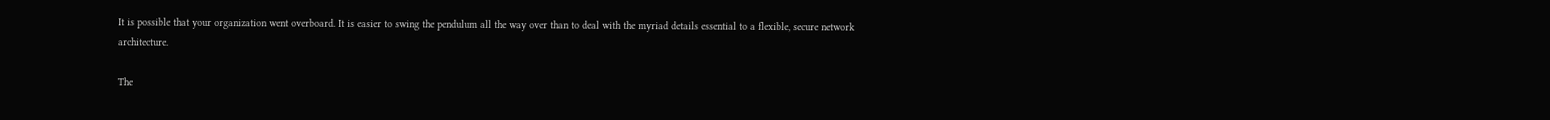It is possible that your organization went overboard. It is easier to swing the pendulum all the way over than to deal with the myriad details essential to a flexible, secure network architecture.

The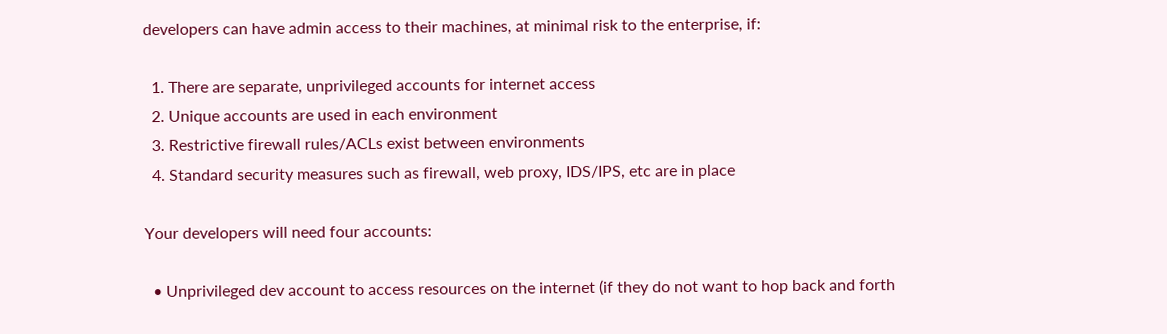developers can have admin access to their machines, at minimal risk to the enterprise, if:

  1. There are separate, unprivileged accounts for internet access
  2. Unique accounts are used in each environment
  3. Restrictive firewall rules/ACLs exist between environments
  4. Standard security measures such as firewall, web proxy, IDS/IPS, etc are in place

Your developers will need four accounts:

  • Unprivileged dev account to access resources on the internet (if they do not want to hop back and forth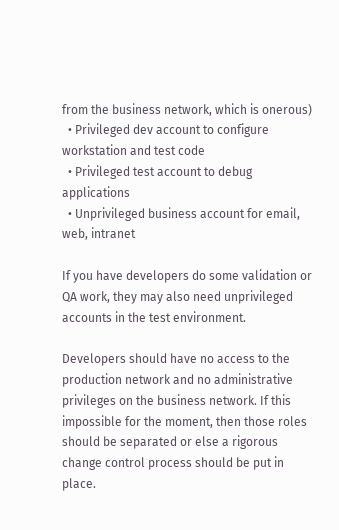from the business network, which is onerous)
  • Privileged dev account to configure workstation and test code
  • Privileged test account to debug applications
  • Unprivileged business account for email, web, intranet

If you have developers do some validation or QA work, they may also need unprivileged accounts in the test environment.

Developers should have no access to the production network and no administrative privileges on the business network. If this impossible for the moment, then those roles should be separated or else a rigorous change control process should be put in place.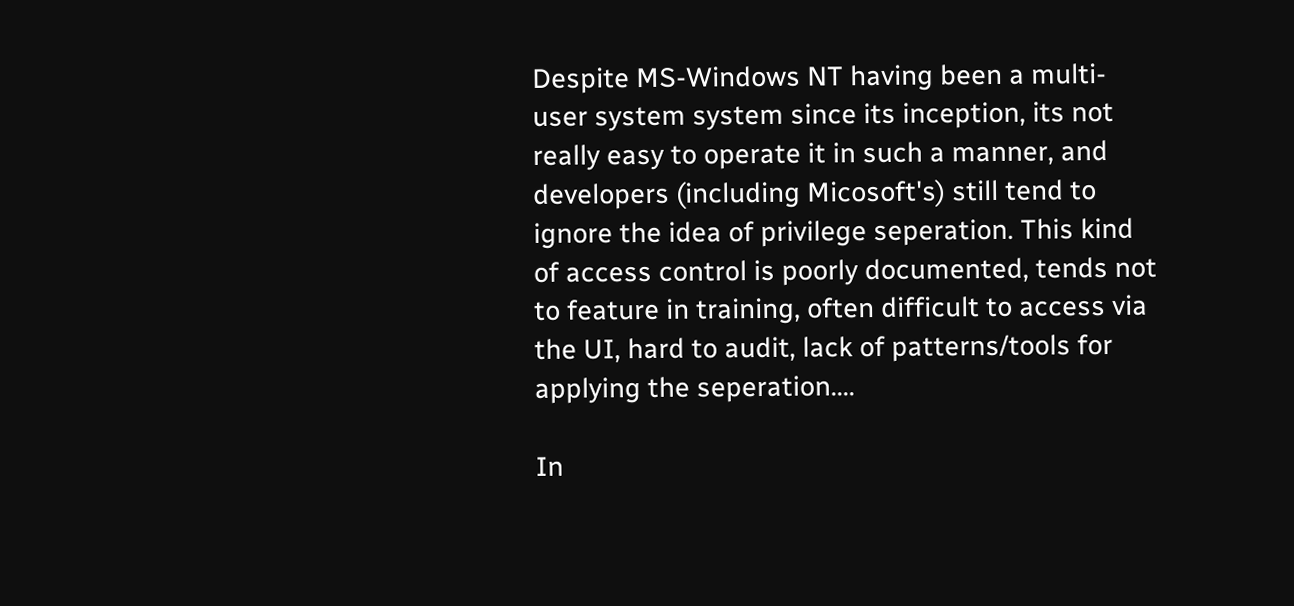Despite MS-Windows NT having been a multi-user system system since its inception, its not really easy to operate it in such a manner, and developers (including Micosoft's) still tend to ignore the idea of privilege seperation. This kind of access control is poorly documented, tends not to feature in training, often difficult to access via the UI, hard to audit, lack of patterns/tools for applying the seperation....

In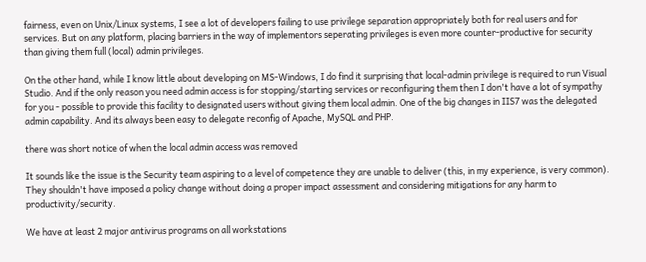fairness, even on Unix/Linux systems, I see a lot of developers failing to use privilege separation appropriately both for real users and for services. But on any platform, placing barriers in the way of implementors seperating privileges is even more counter-productive for security than giving them full (local) admin privileges.

On the other hand, while I know little about developing on MS-Windows, I do find it surprising that local-admin privilege is required to run Visual Studio. And if the only reason you need admin access is for stopping/starting services or reconfiguring them then I don't have a lot of sympathy for you - possible to provide this facility to designated users without giving them local admin. One of the big changes in IIS7 was the delegated admin capability. And its always been easy to delegate reconfig of Apache, MySQL and PHP.

there was short notice of when the local admin access was removed

It sounds like the issue is the Security team aspiring to a level of competence they are unable to deliver (this, in my experience, is very common). They shouldn't have imposed a policy change without doing a proper impact assessment and considering mitigations for any harm to productivity/security.

We have at least 2 major antivirus programs on all workstations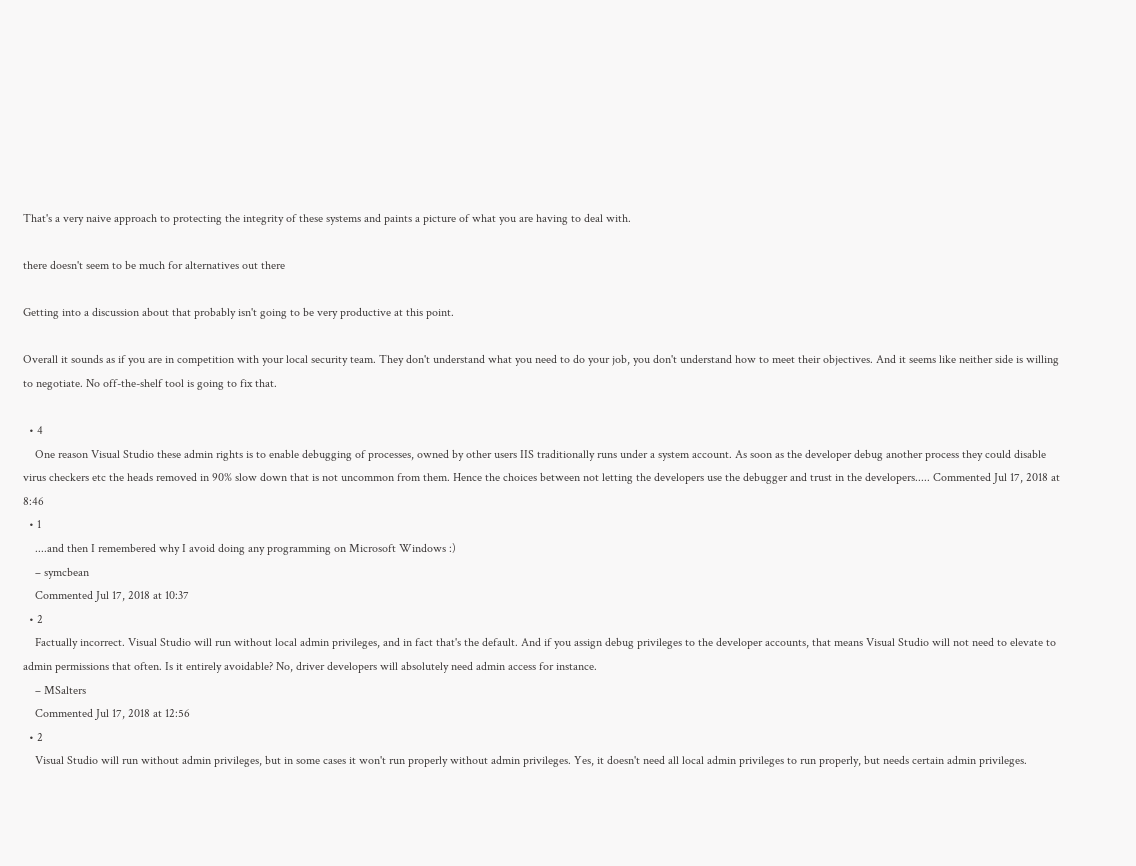That's a very naive approach to protecting the integrity of these systems and paints a picture of what you are having to deal with.

there doesn't seem to be much for alternatives out there

Getting into a discussion about that probably isn't going to be very productive at this point.

Overall it sounds as if you are in competition with your local security team. They don't understand what you need to do your job, you don't understand how to meet their objectives. And it seems like neither side is willing to negotiate. No off-the-shelf tool is going to fix that.

  • 4
    One reason Visual Studio these admin rights is to enable debugging of processes, owned by other users IIS traditionally runs under a system account. As soon as the developer debug another process they could disable virus checkers etc the heads removed in 90% slow down that is not uncommon from them. Hence the choices between not letting the developers use the debugger and trust in the developers..... Commented Jul 17, 2018 at 8:46
  • 1
    ....and then I remembered why I avoid doing any programming on Microsoft Windows :)
    – symcbean
    Commented Jul 17, 2018 at 10:37
  • 2
    Factually incorrect. Visual Studio will run without local admin privileges, and in fact that's the default. And if you assign debug privileges to the developer accounts, that means Visual Studio will not need to elevate to admin permissions that often. Is it entirely avoidable? No, driver developers will absolutely need admin access for instance.
    – MSalters
    Commented Jul 17, 2018 at 12:56
  • 2
    Visual Studio will run without admin privileges, but in some cases it won't run properly without admin privileges. Yes, it doesn't need all local admin privileges to run properly, but needs certain admin privileges.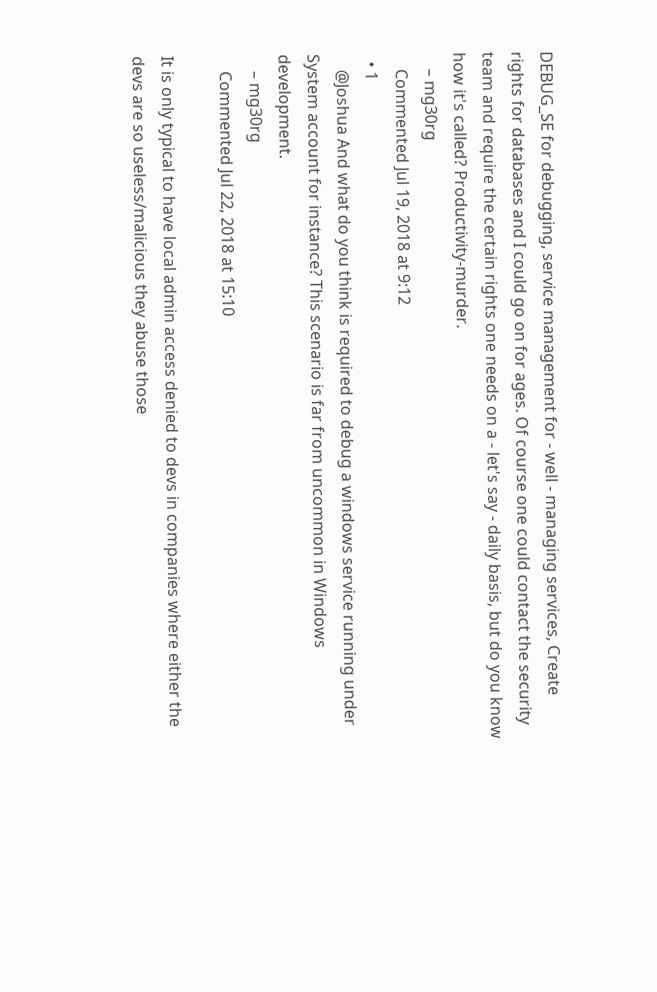DEBUG_SE for debugging, service management for - well - managing services, Create rights for databases and I could go on for ages. Of course one could contact the security team and require the certain rights one needs on a - let's say - daily basis, but do you know how it's called? Productivity-murder.
    – mg30rg
    Commented Jul 19, 2018 at 9:12
  • 1
    @Joshua And what do you think is required to debug a windows service running under System account for instance? This scenario is far from uncommon in Windows development.
    – mg30rg
    Commented Jul 22, 2018 at 15:10

It is only typical to have local admin access denied to devs in companies where either the devs are so useless/malicious they abuse those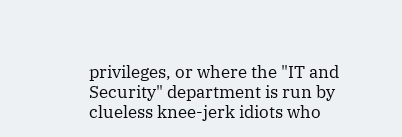privileges, or where the "IT and Security" department is run by clueless knee-jerk idiots who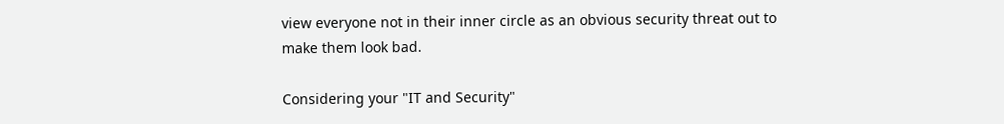view everyone not in their inner circle as an obvious security threat out to make them look bad.

Considering your "IT and Security"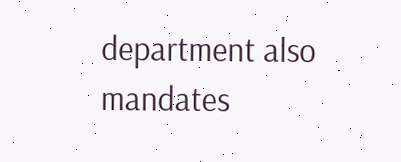department also mandates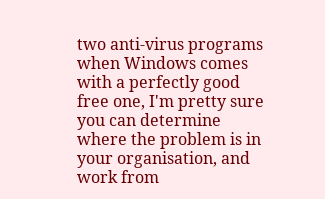two anti-virus programs when Windows comes with a perfectly good free one, I'm pretty sure you can determine where the problem is in your organisation, and work from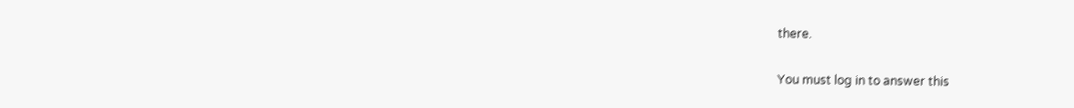there.

You must log in to answer this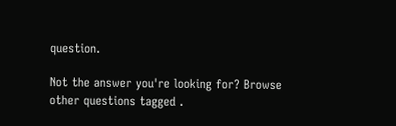question.

Not the answer you're looking for? Browse other questions tagged .